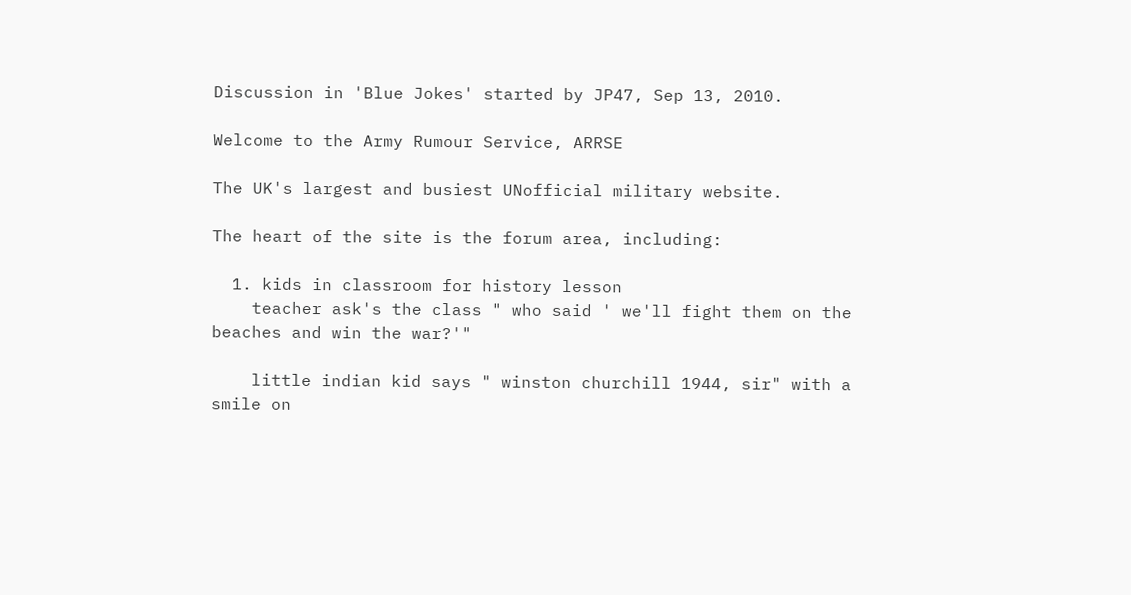Discussion in 'Blue Jokes' started by JP47, Sep 13, 2010.

Welcome to the Army Rumour Service, ARRSE

The UK's largest and busiest UNofficial military website.

The heart of the site is the forum area, including:

  1. kids in classroom for history lesson
    teacher ask's the class " who said ' we'll fight them on the beaches and win the war?'"

    little indian kid says " winston churchill 1944, sir" with a smile on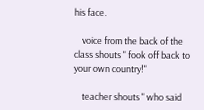his face.

    voice from the back of the class shouts " fook off back to your own country!"

    teacher shouts " who said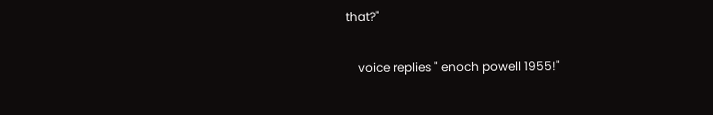that?"

    voice replies " enoch powell 1955!"